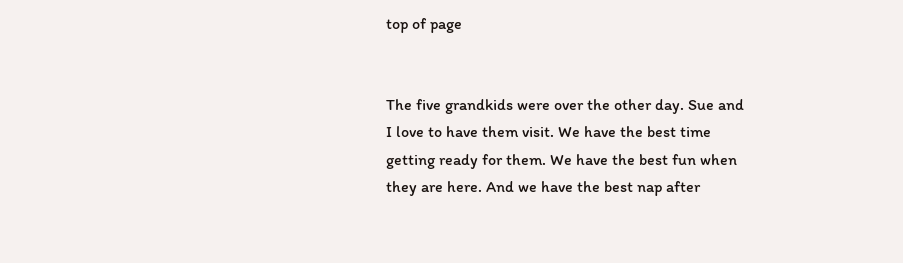top of page


The five grandkids were over the other day. Sue and I love to have them visit. We have the best time getting ready for them. We have the best fun when they are here. And we have the best nap after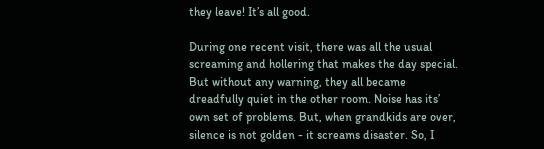they leave! It’s all good.

During one recent visit, there was all the usual screaming and hollering that makes the day special. But without any warning, they all became dreadfully quiet in the other room. Noise has its’ own set of problems. But, when grandkids are over, silence is not golden - it screams disaster. So, I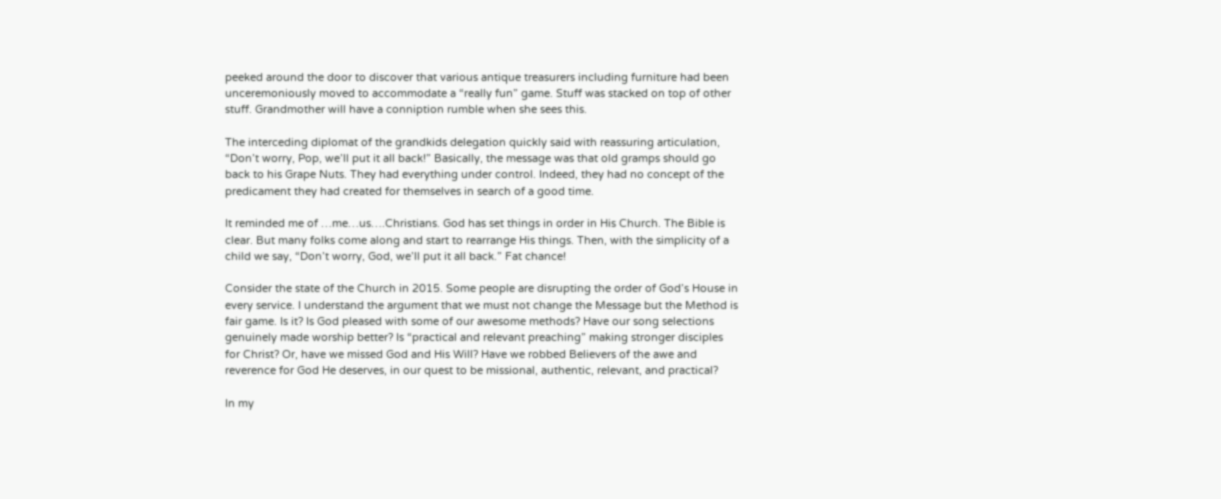peeked around the door to discover that various antique treasurers including furniture had been unceremoniously moved to accommodate a “really fun” game. Stuff was stacked on top of other stuff. Grandmother will have a conniption rumble when she sees this.

The interceding diplomat of the grandkids delegation quickly said with reassuring articulation, “Don’t worry, Pop, we’ll put it all back!” Basically, the message was that old gramps should go back to his Grape Nuts. They had everything under control. Indeed, they had no concept of the predicament they had created for themselves in search of a good time.

It reminded me of …me…us….Christians. God has set things in order in His Church. The Bible is clear. But many folks come along and start to rearrange His things. Then, with the simplicity of a child we say, “Don’t worry, God, we’ll put it all back.” Fat chance!

Consider the state of the Church in 2015. Some people are disrupting the order of God’s House in every service. I understand the argument that we must not change the Message but the Method is fair game. Is it? Is God pleased with some of our awesome methods? Have our song selections genuinely made worship better? Is “practical and relevant preaching” making stronger disciples for Christ? Or, have we missed God and His Will? Have we robbed Believers of the awe and reverence for God He deserves, in our quest to be missional, authentic, relevant, and practical?

In my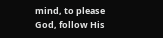mind, to please God, follow His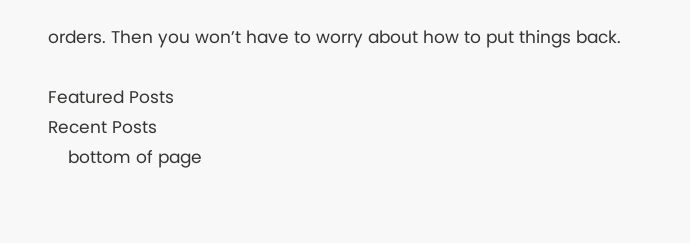orders. Then you won’t have to worry about how to put things back.

Featured Posts
Recent Posts
    bottom of page